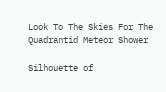Look To The Skies For The Quadrantid Meteor Shower

Silhouette of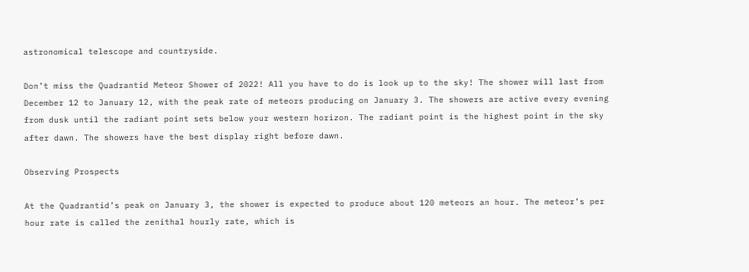astronomical telescope and countryside.

Don’t miss the Quadrantid Meteor Shower of 2022! All you have to do is look up to the sky! The shower will last from December 12 to January 12, with the peak rate of meteors producing on January 3. The showers are active every evening from dusk until the radiant point sets below your western horizon. The radiant point is the highest point in the sky after dawn. The showers have the best display right before dawn.

Observing Prospects

At the Quadrantid’s peak on January 3, the shower is expected to produce about 120 meteors an hour. The meteor’s per hour rate is called the zenithal hourly rate, which is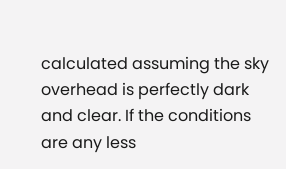calculated assuming the sky overhead is perfectly dark and clear. If the conditions are any less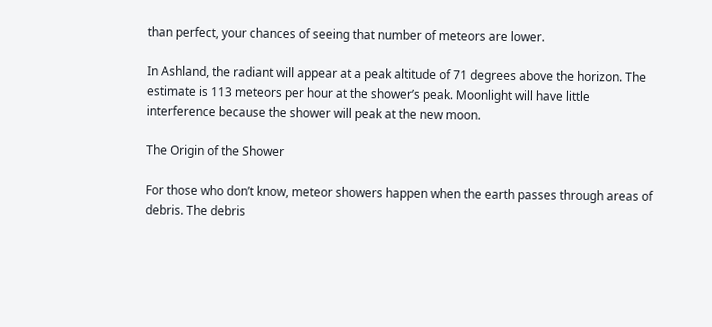than perfect, your chances of seeing that number of meteors are lower.

In Ashland, the radiant will appear at a peak altitude of 71 degrees above the horizon. The estimate is 113 meteors per hour at the shower’s peak. Moonlight will have little interference because the shower will peak at the new moon.

The Origin of the Shower

For those who don’t know, meteor showers happen when the earth passes through areas of debris. The debris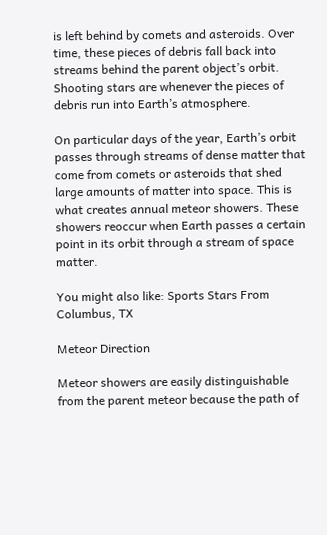is left behind by comets and asteroids. Over time, these pieces of debris fall back into streams behind the parent object’s orbit. Shooting stars are whenever the pieces of debris run into Earth’s atmosphere.

On particular days of the year, Earth’s orbit passes through streams of dense matter that come from comets or asteroids that shed large amounts of matter into space. This is what creates annual meteor showers. These showers reoccur when Earth passes a certain point in its orbit through a stream of space matter.

You might also like: Sports Stars From Columbus, TX

Meteor Direction

Meteor showers are easily distinguishable from the parent meteor because the path of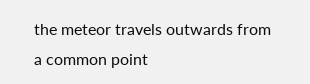the meteor travels outwards from a common point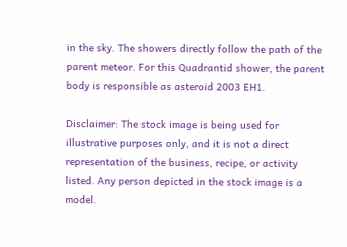in the sky. The showers directly follow the path of the parent meteor. For this Quadrantid shower, the parent body is responsible as asteroid 2003 EH1.

Disclaimer: The stock image is being used for illustrative purposes only, and it is not a direct representation of the business, recipe, or activity listed. Any person depicted in the stock image is a model.